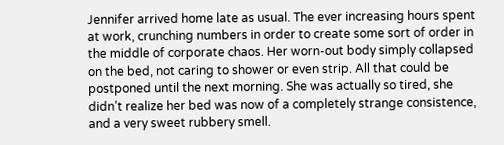Jennifer arrived home late as usual. The ever increasing hours spent at work, crunching numbers in order to create some sort of order in the middle of corporate chaos. Her worn-out body simply collapsed on the bed, not caring to shower or even strip. All that could be postponed until the next morning. She was actually so tired, she didn’t realize her bed was now of a completely strange consistence, and a very sweet rubbery smell.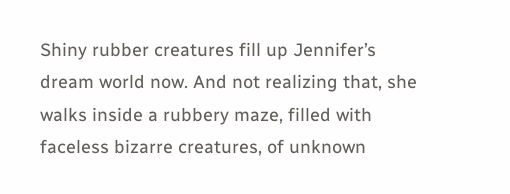Shiny rubber creatures fill up Jennifer’s dream world now. And not realizing that, she walks inside a rubbery maze, filled with faceless bizarre creatures, of unknown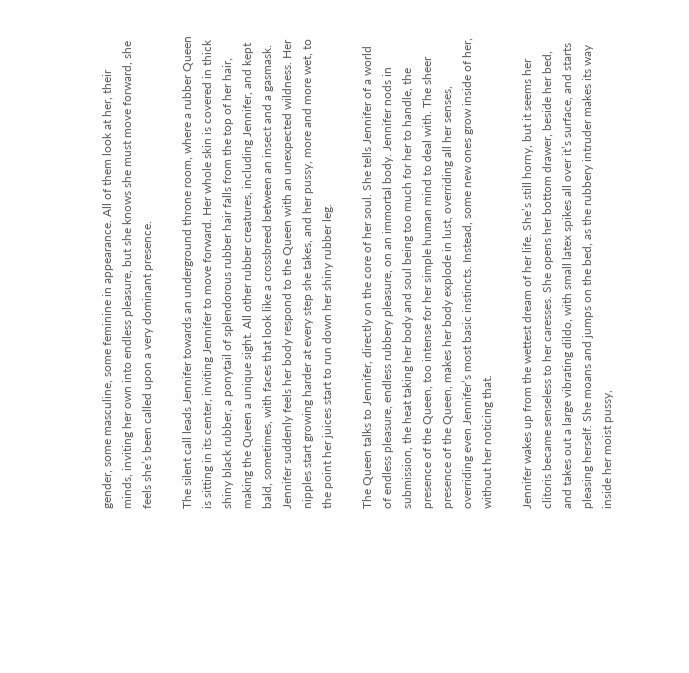gender, some masculine, some feminine in appearance. All of them look at her, their minds, inviting her own into endless pleasure, but she knows she must move forward, she feels she’s been called upon a very dominant presence.

The silent call leads Jennifer towards an underground throne room, where a rubber Queen is sitting in its center, inviting Jennifer to move forward. Her whole skin is covered in thick shiny black rubber, a ponytail of splendorous rubber hair falls from the top of her hair, making the Queen a unique sight. All other rubber creatures, including Jennifer, and kept bald, sometimes, with faces that look like a crossbreed between an insect and a gasmask. Jennifer suddenly feels her body respond to the Queen with an unexpected wildness. Her nipples start growing harder at every step she takes, and her pussy, more and more wet, to the point her juices start to run down her shiny rubber leg.

The Queen talks to Jennifer, directly on the core of her soul. She tells Jennifer of a world of endless pleasure, endless rubbery pleasure, on an immortal body. Jennifer nods in submission, the heat taking her body and soul being too much for her to handle, the presence of the Queen, too intense for her simple human mind to deal with. The sheer presence of the Queen, makes her body explode in lust, overriding all her senses, overriding even Jennifer’s most basic instincts. Instead, some new ones grow inside of her, without her noticing that.

Jennifer wakes up from the wettest dream of her life. She’s still horny, but it seems her clitoris became senseless to her caresses. She opens her bottom drawer, beside her bed, and takes out a large vibrating dildo, with small latex spikes all over it’s surface, and starts pleasing herself. She moans and jumps on the bed, as the rubbery intruder makes its way inside her moist pussy,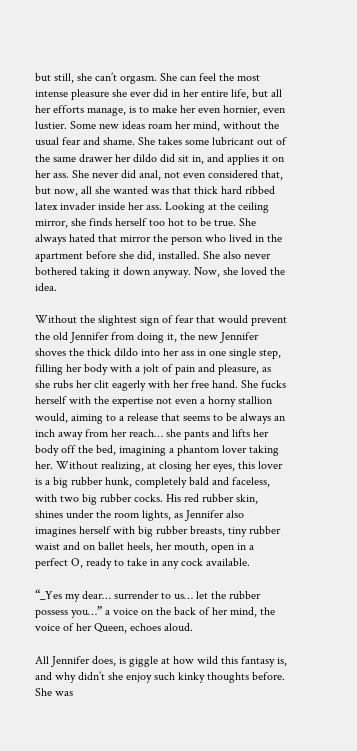but still, she can’t orgasm. She can feel the most intense pleasure she ever did in her entire life, but all her efforts manage, is to make her even hornier, even lustier. Some new ideas roam her mind, without the usual fear and shame. She takes some lubricant out of the same drawer her dildo did sit in, and applies it on her ass. She never did anal, not even considered that, but now, all she wanted was that thick hard ribbed latex invader inside her ass. Looking at the ceiling mirror, she finds herself too hot to be true. She always hated that mirror the person who lived in the apartment before she did, installed. She also never bothered taking it down anyway. Now, she loved the idea.

Without the slightest sign of fear that would prevent the old Jennifer from doing it, the new Jennifer shoves the thick dildo into her ass in one single step, filling her body with a jolt of pain and pleasure, as she rubs her clit eagerly with her free hand. She fucks herself with the expertise not even a horny stallion would, aiming to a release that seems to be always an inch away from her reach… she pants and lifts her body off the bed, imagining a phantom lover taking her. Without realizing, at closing her eyes, this lover is a big rubber hunk, completely bald and faceless, with two big rubber cocks. His red rubber skin, shines under the room lights, as Jennifer also imagines herself with big rubber breasts, tiny rubber waist and on ballet heels, her mouth, open in a perfect O, ready to take in any cock available.

“_Yes my dear… surrender to us… let the rubber possess you…” a voice on the back of her mind, the voice of her Queen, echoes aloud.

All Jennifer does, is giggle at how wild this fantasy is, and why didn’t she enjoy such kinky thoughts before. She was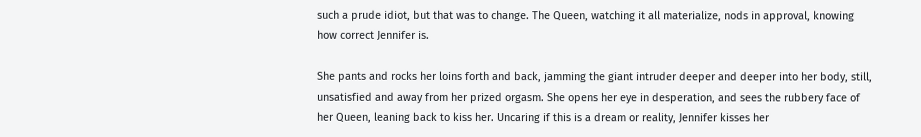such a prude idiot, but that was to change. The Queen, watching it all materialize, nods in approval, knowing how correct Jennifer is.

She pants and rocks her loins forth and back, jamming the giant intruder deeper and deeper into her body, still, unsatisfied and away from her prized orgasm. She opens her eye in desperation, and sees the rubbery face of her Queen, leaning back to kiss her. Uncaring if this is a dream or reality, Jennifer kisses her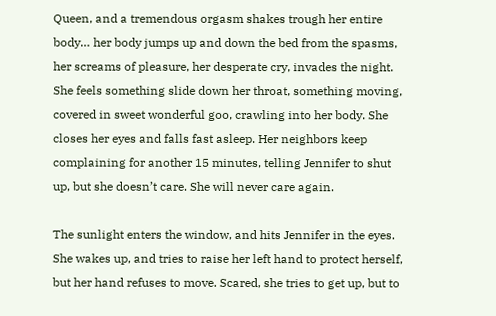Queen, and a tremendous orgasm shakes trough her entire body… her body jumps up and down the bed from the spasms, her screams of pleasure, her desperate cry, invades the night. She feels something slide down her throat, something moving, covered in sweet wonderful goo, crawling into her body. She closes her eyes and falls fast asleep. Her neighbors keep complaining for another 15 minutes, telling Jennifer to shut up, but she doesn’t care. She will never care again.

The sunlight enters the window, and hits Jennifer in the eyes. She wakes up, and tries to raise her left hand to protect herself, but her hand refuses to move. Scared, she tries to get up, but to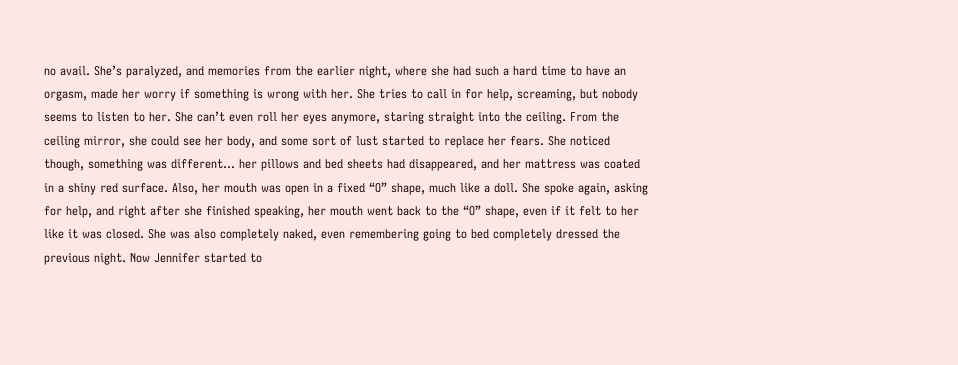no avail. She’s paralyzed, and memories from the earlier night, where she had such a hard time to have an orgasm, made her worry if something is wrong with her. She tries to call in for help, screaming, but nobody seems to listen to her. She can’t even roll her eyes anymore, staring straight into the ceiling. From the ceiling mirror, she could see her body, and some sort of lust started to replace her fears. She noticed though, something was different… her pillows and bed sheets had disappeared, and her mattress was coated in a shiny red surface. Also, her mouth was open in a fixed “O” shape, much like a doll. She spoke again, asking for help, and right after she finished speaking, her mouth went back to the “O” shape, even if it felt to her like it was closed. She was also completely naked, even remembering going to bed completely dressed the previous night. Now Jennifer started to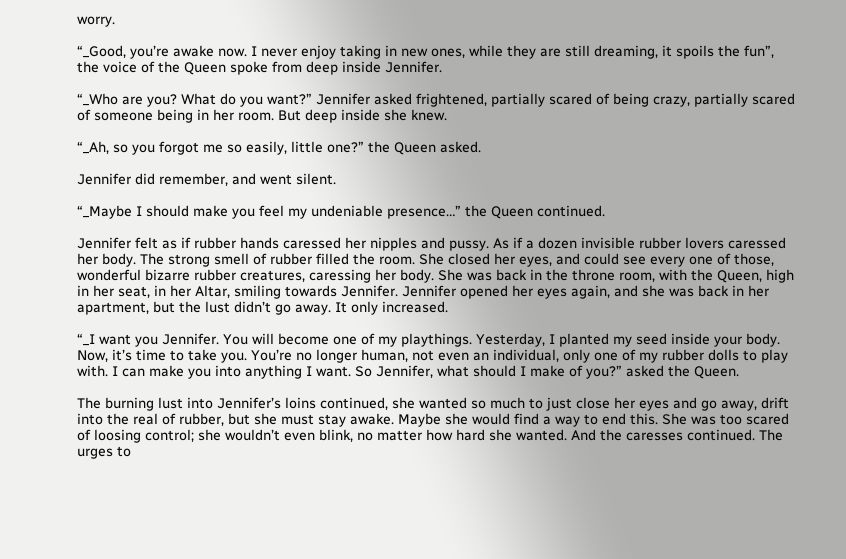worry.

“_Good, you’re awake now. I never enjoy taking in new ones, while they are still dreaming, it spoils the fun”, the voice of the Queen spoke from deep inside Jennifer.

“_Who are you? What do you want?” Jennifer asked frightened, partially scared of being crazy, partially scared of someone being in her room. But deep inside she knew.

“_Ah, so you forgot me so easily, little one?” the Queen asked.

Jennifer did remember, and went silent.

“_Maybe I should make you feel my undeniable presence…” the Queen continued.

Jennifer felt as if rubber hands caressed her nipples and pussy. As if a dozen invisible rubber lovers caressed her body. The strong smell of rubber filled the room. She closed her eyes, and could see every one of those, wonderful bizarre rubber creatures, caressing her body. She was back in the throne room, with the Queen, high in her seat, in her Altar, smiling towards Jennifer. Jennifer opened her eyes again, and she was back in her apartment, but the lust didn’t go away. It only increased.

“_I want you Jennifer. You will become one of my playthings. Yesterday, I planted my seed inside your body. Now, it’s time to take you. You’re no longer human, not even an individual, only one of my rubber dolls to play with. I can make you into anything I want. So Jennifer, what should I make of you?” asked the Queen.

The burning lust into Jennifer’s loins continued, she wanted so much to just close her eyes and go away, drift into the real of rubber, but she must stay awake. Maybe she would find a way to end this. She was too scared of loosing control; she wouldn’t even blink, no matter how hard she wanted. And the caresses continued. The urges to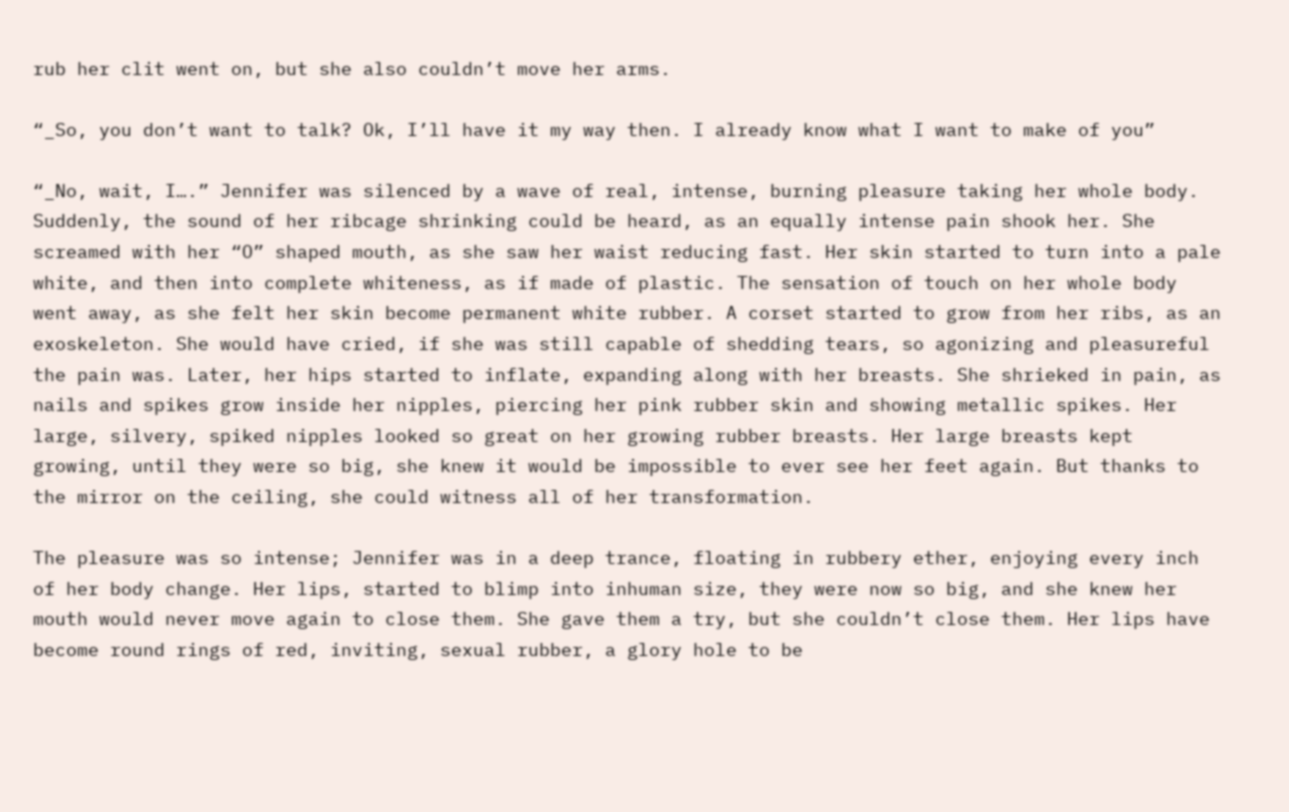rub her clit went on, but she also couldn’t move her arms.

“_So, you don’t want to talk? Ok, I’ll have it my way then. I already know what I want to make of you”

“_No, wait, I….” Jennifer was silenced by a wave of real, intense, burning pleasure taking her whole body. Suddenly, the sound of her ribcage shrinking could be heard, as an equally intense pain shook her. She screamed with her “O” shaped mouth, as she saw her waist reducing fast. Her skin started to turn into a pale white, and then into complete whiteness, as if made of plastic. The sensation of touch on her whole body went away, as she felt her skin become permanent white rubber. A corset started to grow from her ribs, as an exoskeleton. She would have cried, if she was still capable of shedding tears, so agonizing and pleasureful the pain was. Later, her hips started to inflate, expanding along with her breasts. She shrieked in pain, as nails and spikes grow inside her nipples, piercing her pink rubber skin and showing metallic spikes. Her large, silvery, spiked nipples looked so great on her growing rubber breasts. Her large breasts kept growing, until they were so big, she knew it would be impossible to ever see her feet again. But thanks to the mirror on the ceiling, she could witness all of her transformation.

The pleasure was so intense; Jennifer was in a deep trance, floating in rubbery ether, enjoying every inch of her body change. Her lips, started to blimp into inhuman size, they were now so big, and she knew her mouth would never move again to close them. She gave them a try, but she couldn’t close them. Her lips have become round rings of red, inviting, sexual rubber, a glory hole to be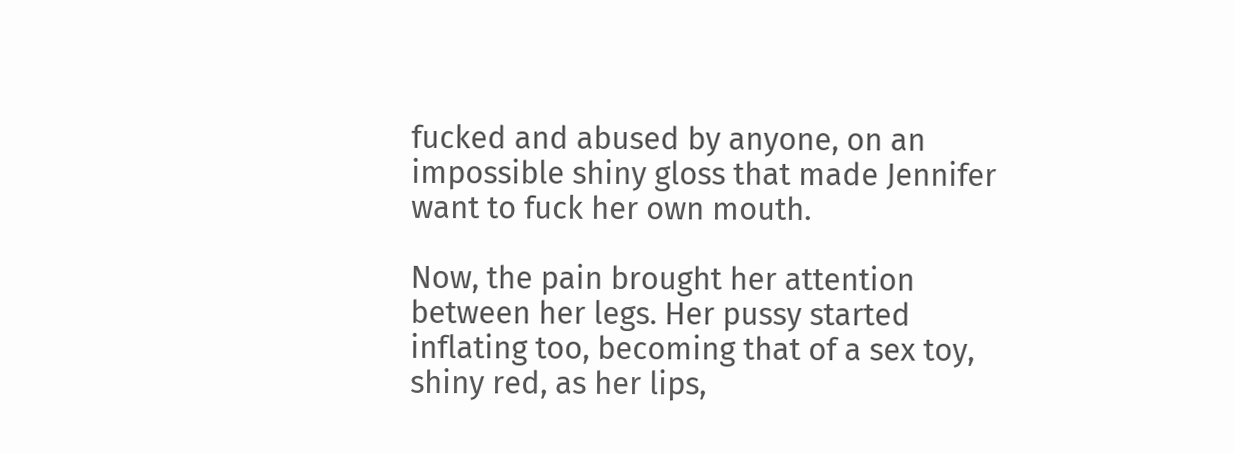fucked and abused by anyone, on an impossible shiny gloss that made Jennifer want to fuck her own mouth.

Now, the pain brought her attention between her legs. Her pussy started inflating too, becoming that of a sex toy, shiny red, as her lips,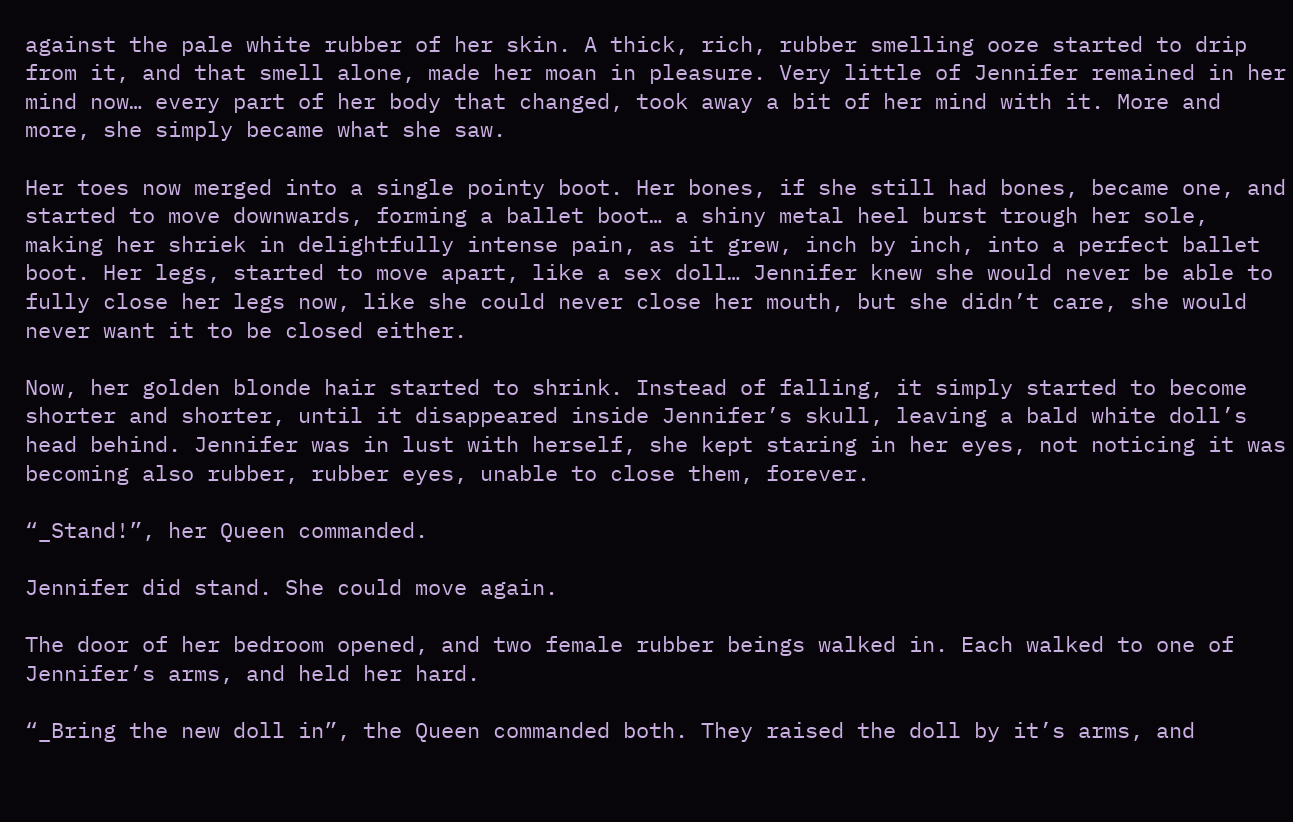against the pale white rubber of her skin. A thick, rich, rubber smelling ooze started to drip from it, and that smell alone, made her moan in pleasure. Very little of Jennifer remained in her mind now… every part of her body that changed, took away a bit of her mind with it. More and more, she simply became what she saw.

Her toes now merged into a single pointy boot. Her bones, if she still had bones, became one, and started to move downwards, forming a ballet boot… a shiny metal heel burst trough her sole, making her shriek in delightfully intense pain, as it grew, inch by inch, into a perfect ballet boot. Her legs, started to move apart, like a sex doll… Jennifer knew she would never be able to fully close her legs now, like she could never close her mouth, but she didn’t care, she would never want it to be closed either.

Now, her golden blonde hair started to shrink. Instead of falling, it simply started to become shorter and shorter, until it disappeared inside Jennifer’s skull, leaving a bald white doll’s head behind. Jennifer was in lust with herself, she kept staring in her eyes, not noticing it was becoming also rubber, rubber eyes, unable to close them, forever.

“_Stand!”, her Queen commanded.

Jennifer did stand. She could move again.

The door of her bedroom opened, and two female rubber beings walked in. Each walked to one of Jennifer’s arms, and held her hard.

“_Bring the new doll in”, the Queen commanded both. They raised the doll by it’s arms, and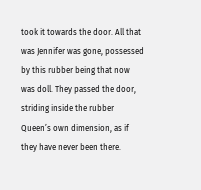took it towards the door. All that was Jennifer was gone, possessed by this rubber being that now was doll. They passed the door, striding inside the rubber Queen’s own dimension, as if they have never been there.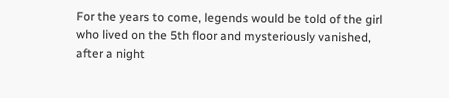For the years to come, legends would be told of the girl who lived on the 5th floor and mysteriously vanished, after a night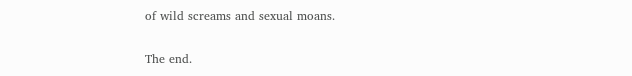of wild screams and sexual moans.

The end.